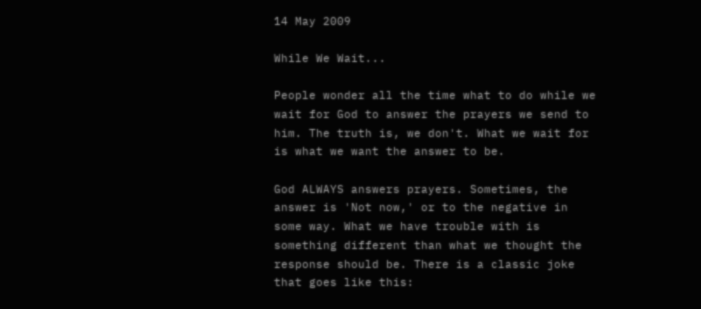14 May 2009

While We Wait...

People wonder all the time what to do while we wait for God to answer the prayers we send to him. The truth is, we don't. What we wait for is what we want the answer to be.

God ALWAYS answers prayers. Sometimes, the answer is 'Not now,' or to the negative in some way. What we have trouble with is something different than what we thought the response should be. There is a classic joke that goes like this: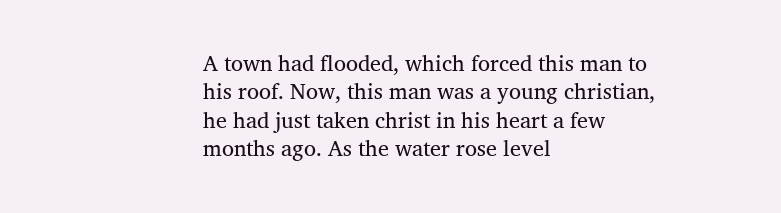A town had flooded, which forced this man to his roof. Now, this man was a young christian, he had just taken christ in his heart a few months ago. As the water rose level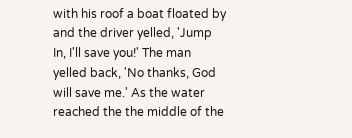with his roof a boat floated by and the driver yelled, 'Jump In, I'll save you!' The man yelled back, 'No thanks, God will save me.' As the water reached the the middle of the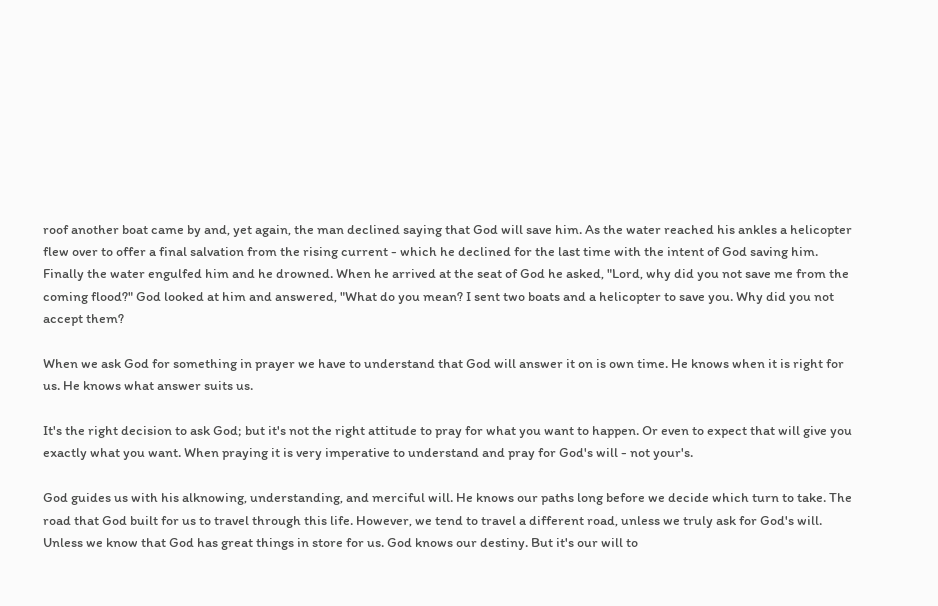roof another boat came by and, yet again, the man declined saying that God will save him. As the water reached his ankles a helicopter flew over to offer a final salvation from the rising current - which he declined for the last time with the intent of God saving him. Finally the water engulfed him and he drowned. When he arrived at the seat of God he asked, "Lord, why did you not save me from the coming flood?" God looked at him and answered, "What do you mean? I sent two boats and a helicopter to save you. Why did you not accept them?

When we ask God for something in prayer we have to understand that God will answer it on is own time. He knows when it is right for us. He knows what answer suits us.

It's the right decision to ask God; but it's not the right attitude to pray for what you want to happen. Or even to expect that will give you exactly what you want. When praying it is very imperative to understand and pray for God's will - not your's.

God guides us with his alknowing, understanding, and merciful will. He knows our paths long before we decide which turn to take. The road that God built for us to travel through this life. However, we tend to travel a different road, unless we truly ask for God's will. Unless we know that God has great things in store for us. God knows our destiny. But it's our will to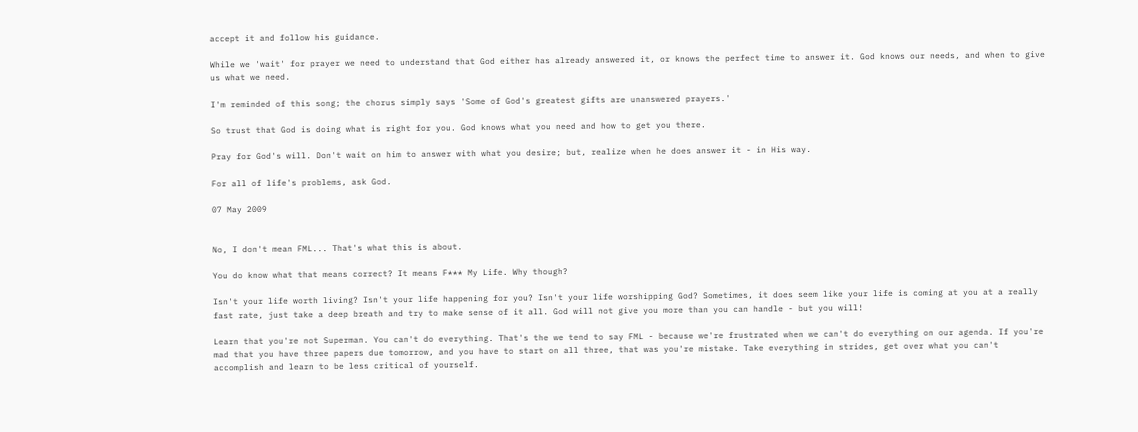accept it and follow his guidance.

While we 'wait' for prayer we need to understand that God either has already answered it, or knows the perfect time to answer it. God knows our needs, and when to give us what we need.

I'm reminded of this song; the chorus simply says 'Some of God's greatest gifts are unanswered prayers.'

So trust that God is doing what is right for you. God knows what you need and how to get you there.

Pray for God's will. Don't wait on him to answer with what you desire; but, realize when he does answer it - in His way.

For all of life's problems, ask God.

07 May 2009


No, I don't mean FML... That's what this is about.

You do know what that means correct? It means F*** My Life. Why though?

Isn't your life worth living? Isn't your life happening for you? Isn't your life worshipping God? Sometimes, it does seem like your life is coming at you at a really fast rate, just take a deep breath and try to make sense of it all. God will not give you more than you can handle - but you will!

Learn that you're not Superman. You can't do everything. That's the we tend to say FML - because we're frustrated when we can't do everything on our agenda. If you're mad that you have three papers due tomorrow, and you have to start on all three, that was you're mistake. Take everything in strides, get over what you can't accomplish and learn to be less critical of yourself.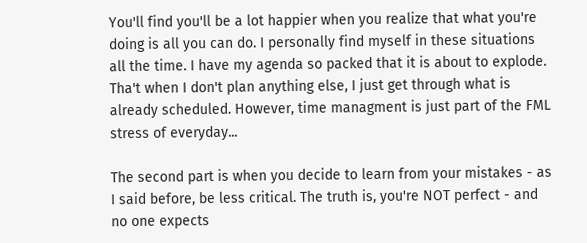You'll find you'll be a lot happier when you realize that what you're doing is all you can do. I personally find myself in these situations all the time. I have my agenda so packed that it is about to explode. Tha't when I don't plan anything else, I just get through what is already scheduled. However, time managment is just part of the FML stress of everyday...

The second part is when you decide to learn from your mistakes - as I said before, be less critical. The truth is, you're NOT perfect - and no one expects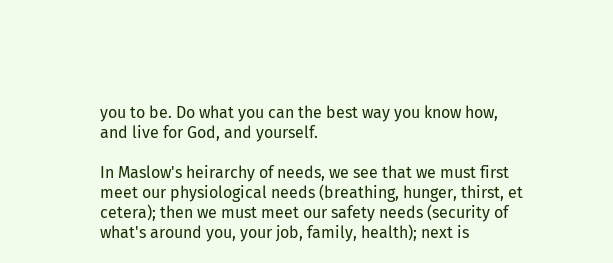you to be. Do what you can the best way you know how, and live for God, and yourself.

In Maslow's heirarchy of needs, we see that we must first meet our physiological needs (breathing, hunger, thirst, et cetera); then we must meet our safety needs (security of what's around you, your job, family, health); next is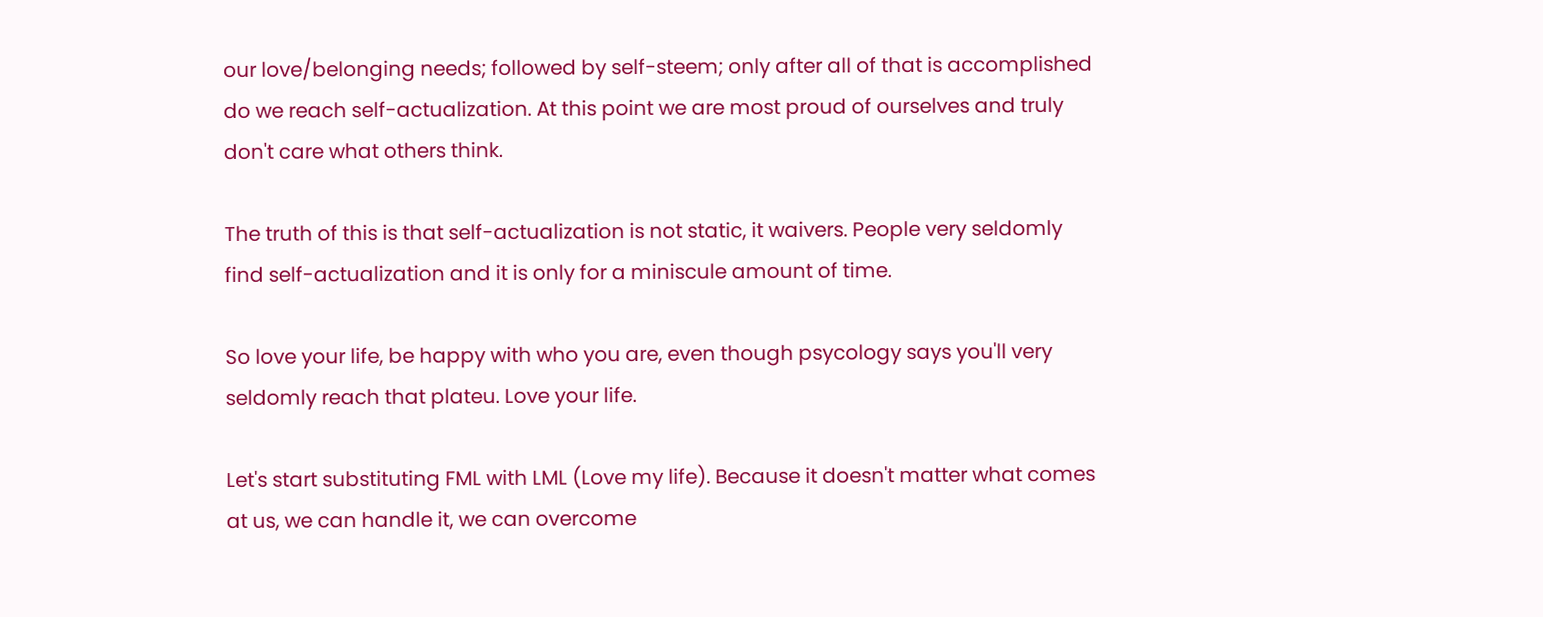our love/belonging needs; followed by self-steem; only after all of that is accomplished do we reach self-actualization. At this point we are most proud of ourselves and truly don't care what others think.

The truth of this is that self-actualization is not static, it waivers. People very seldomly find self-actualization and it is only for a miniscule amount of time.

So love your life, be happy with who you are, even though psycology says you'll very seldomly reach that plateu. Love your life.

Let's start substituting FML with LML (Love my life). Because it doesn't matter what comes at us, we can handle it, we can overcome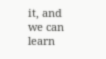it, and we can learn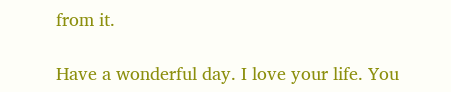from it.

Have a wonderful day. I love your life. You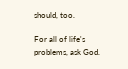should, too.

For all of life's problems, ask God.